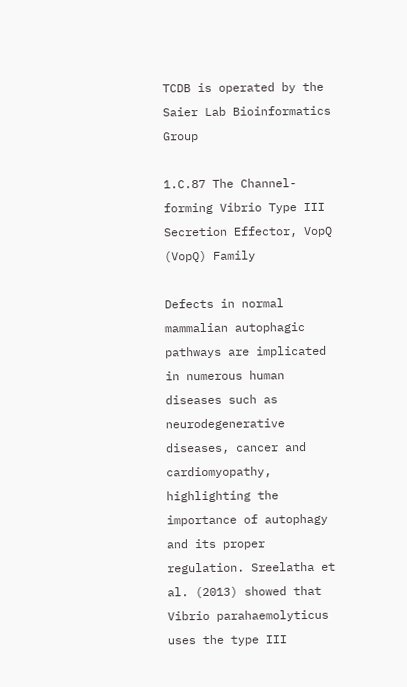TCDB is operated by the Saier Lab Bioinformatics Group

1.C.87 The Channel-forming Vibrio Type III Secretion Effector, VopQ (VopQ) Family

Defects in normal mammalian autophagic pathways are implicated in numerous human diseases such as neurodegenerative diseases, cancer and cardiomyopathy, highlighting the importance of autophagy and its proper regulation. Sreelatha et al. (2013) showed that Vibrio parahaemolyticus uses the type III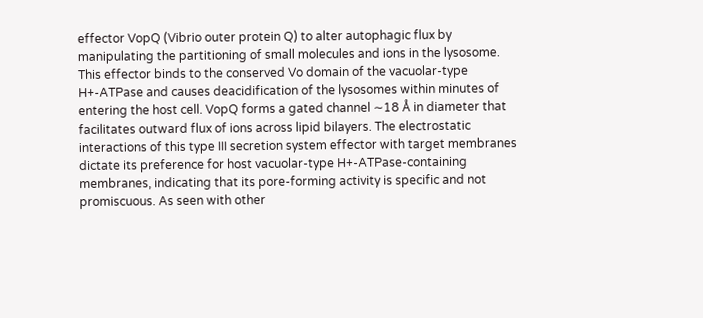effector VopQ (Vibrio outer protein Q) to alter autophagic flux by manipulating the partitioning of small molecules and ions in the lysosome. This effector binds to the conserved Vo domain of the vacuolar-type H+-ATPase and causes deacidification of the lysosomes within minutes of entering the host cell. VopQ forms a gated channel ∼18 Å in diameter that facilitates outward flux of ions across lipid bilayers. The electrostatic interactions of this type III secretion system effector with target membranes dictate its preference for host vacuolar-type H+-ATPase-containing membranes, indicating that its pore-forming activity is specific and not promiscuous. As seen with other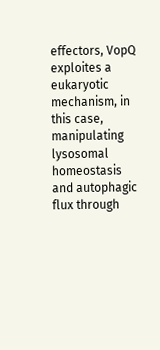effectors, VopQ exploites a eukaryotic mechanism, in this case, manipulating lysosomal homeostasis and autophagic flux through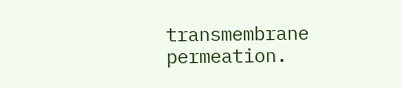transmembrane permeation.